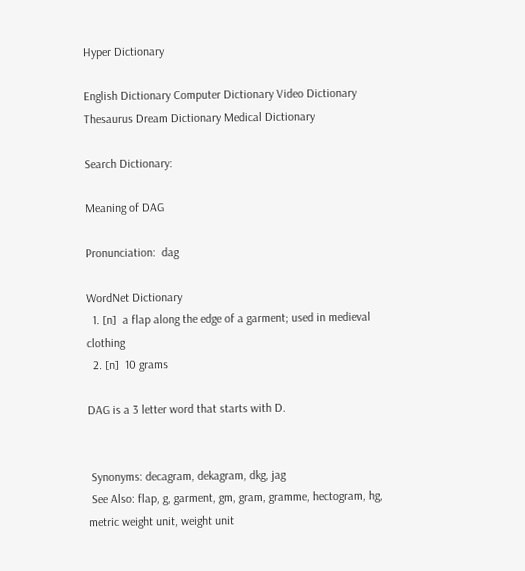Hyper Dictionary

English Dictionary Computer Dictionary Video Dictionary Thesaurus Dream Dictionary Medical Dictionary

Search Dictionary:

Meaning of DAG

Pronunciation:  dag

WordNet Dictionary
  1. [n]  a flap along the edge of a garment; used in medieval clothing
  2. [n]  10 grams

DAG is a 3 letter word that starts with D.


 Synonyms: decagram, dekagram, dkg, jag
 See Also: flap, g, garment, gm, gram, gramme, hectogram, hg, metric weight unit, weight unit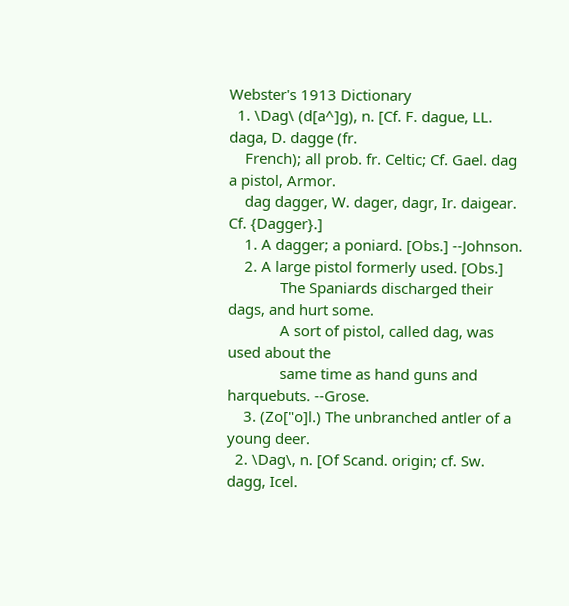Webster's 1913 Dictionary
  1. \Dag\ (d[a^]g), n. [Cf. F. dague, LL. daga, D. dagge (fr.
    French); all prob. fr. Celtic; Cf. Gael. dag a pistol, Armor.
    dag dagger, W. dager, dagr, Ir. daigear. Cf. {Dagger}.]
    1. A dagger; a poniard. [Obs.] --Johnson.
    2. A large pistol formerly used. [Obs.]
             The Spaniards discharged their dags, and hurt some.
             A sort of pistol, called dag, was used about the
             same time as hand guns and harquebuts. --Grose.
    3. (Zo["o]l.) The unbranched antler of a young deer.
  2. \Dag\, n. [Of Scand. origin; cf. Sw. dagg, Icel.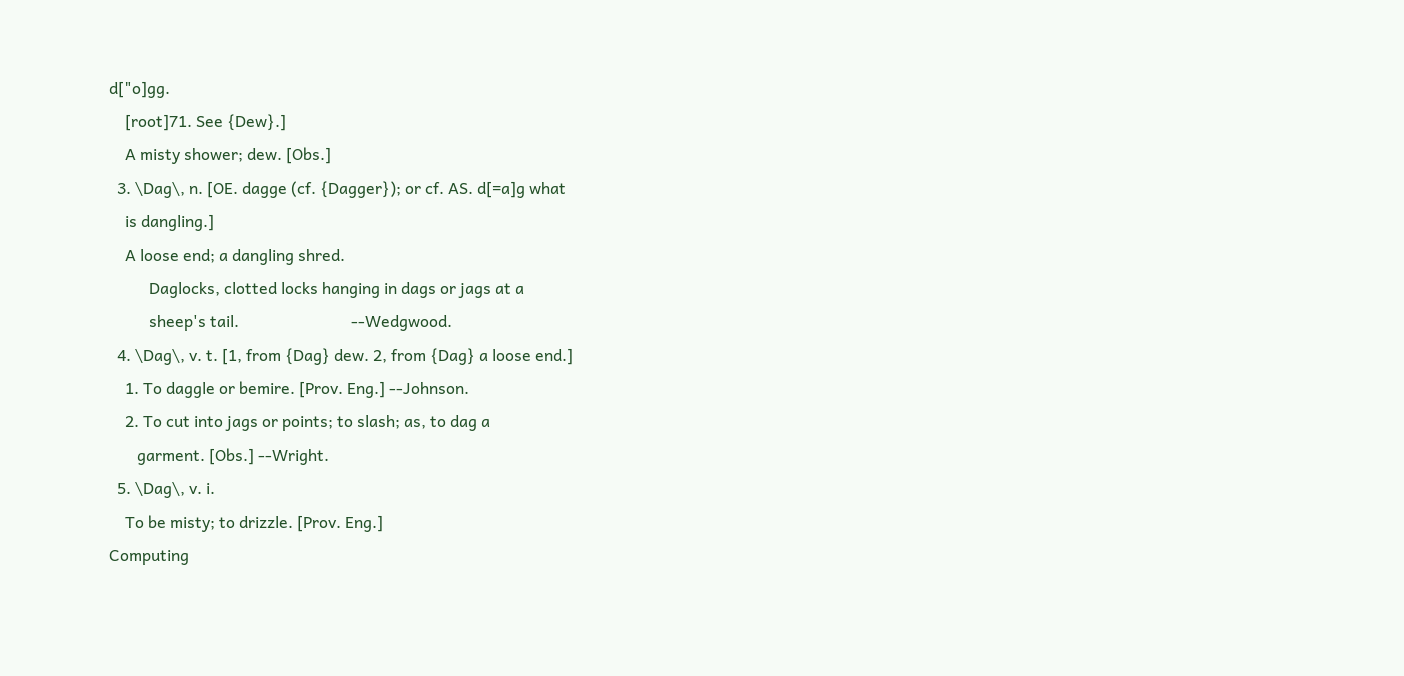d["o]gg.
    [root]71. See {Dew}.]
    A misty shower; dew. [Obs.]
  3. \Dag\, n. [OE. dagge (cf. {Dagger}); or cf. AS. d[=a]g what
    is dangling.]
    A loose end; a dangling shred.
          Daglocks, clotted locks hanging in dags or jags at a
          sheep's tail.                            --Wedgwood.
  4. \Dag\, v. t. [1, from {Dag} dew. 2, from {Dag} a loose end.]
    1. To daggle or bemire. [Prov. Eng.] --Johnson.
    2. To cut into jags or points; to slash; as, to dag a
       garment. [Obs.] --Wright.
  5. \Dag\, v. i.
    To be misty; to drizzle. [Prov. Eng.]
Computing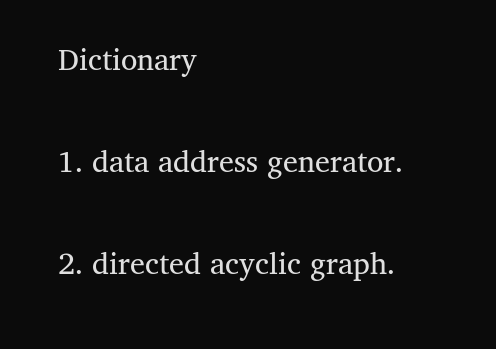Dictionary

1. data address generator.

2. directed acyclic graph.